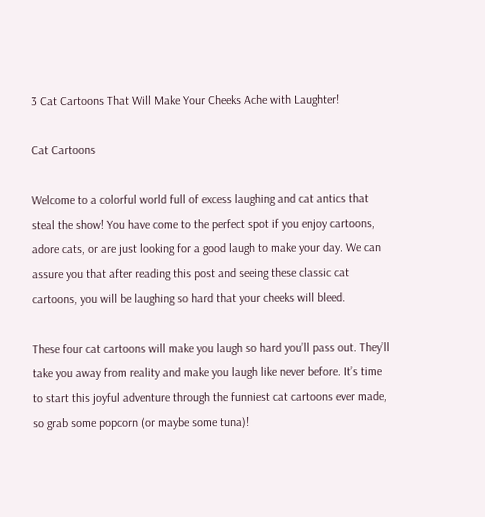3 Cat Cartoons That Will Make Your Cheeks Ache with Laughter!

Cat Cartoons

Welcome to a colorful world full of excess laughing and cat antics that steal the show! You have come to the perfect spot if you enjoy cartoons, adore cats, or are just looking for a good laugh to make your day. We can assure you that after reading this post and seeing these classic cat cartoons, you will be laughing so hard that your cheeks will bleed.

These four cat cartoons will make you laugh so hard you’ll pass out. They’ll take you away from reality and make you laugh like never before. It’s time to start this joyful adventure through the funniest cat cartoons ever made, so grab some popcorn (or maybe some tuna)!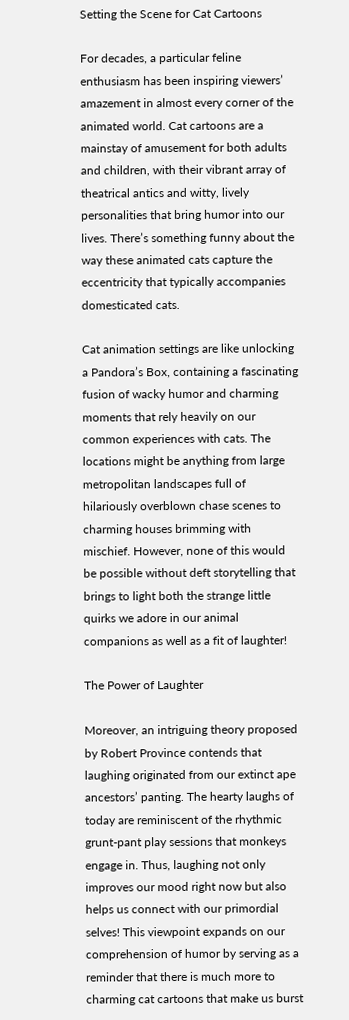Setting the Scene for Cat Cartoons

For decades, a particular feline enthusiasm has been inspiring viewers’ amazement in almost every corner of the animated world. Cat cartoons are a mainstay of amusement for both adults and children, with their vibrant array of theatrical antics and witty, lively personalities that bring humor into our lives. There’s something funny about the way these animated cats capture the eccentricity that typically accompanies domesticated cats.

Cat animation settings are like unlocking a Pandora’s Box, containing a fascinating fusion of wacky humor and charming moments that rely heavily on our common experiences with cats. The locations might be anything from large metropolitan landscapes full of hilariously overblown chase scenes to charming houses brimming with mischief. However, none of this would be possible without deft storytelling that brings to light both the strange little quirks we adore in our animal companions as well as a fit of laughter!

The Power of Laughter

Moreover, an intriguing theory proposed by Robert Province contends that laughing originated from our extinct ape ancestors’ panting. The hearty laughs of today are reminiscent of the rhythmic grunt-pant play sessions that monkeys engage in. Thus, laughing not only improves our mood right now but also helps us connect with our primordial selves! This viewpoint expands on our comprehension of humor by serving as a reminder that there is much more to charming cat cartoons that make us burst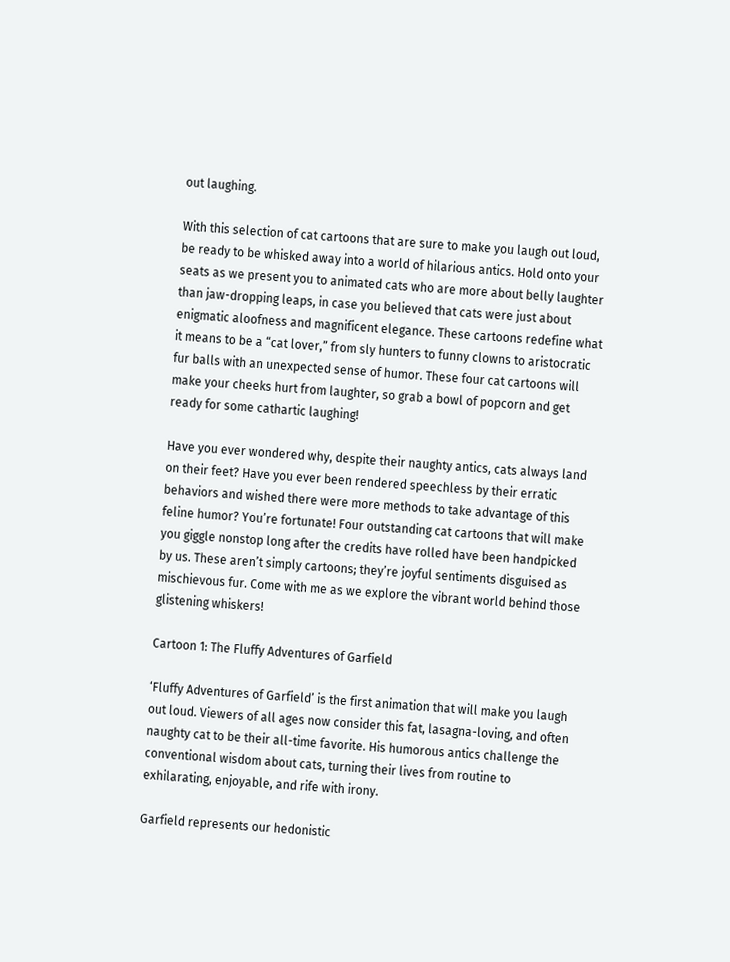out laughing.

With this selection of cat cartoons that are sure to make you laugh out loud, be ready to be whisked away into a world of hilarious antics. Hold onto your seats as we present you to animated cats who are more about belly laughter than jaw-dropping leaps, in case you believed that cats were just about enigmatic aloofness and magnificent elegance. These cartoons redefine what it means to be a “cat lover,” from sly hunters to funny clowns to aristocratic fur balls with an unexpected sense of humor. These four cat cartoons will make your cheeks hurt from laughter, so grab a bowl of popcorn and get ready for some cathartic laughing!

Have you ever wondered why, despite their naughty antics, cats always land on their feet? Have you ever been rendered speechless by their erratic behaviors and wished there were more methods to take advantage of this feline humor? You’re fortunate! Four outstanding cat cartoons that will make you giggle nonstop long after the credits have rolled have been handpicked by us. These aren’t simply cartoons; they’re joyful sentiments disguised as mischievous fur. Come with me as we explore the vibrant world behind those glistening whiskers!

Cartoon 1: The Fluffy Adventures of Garfield

‘Fluffy Adventures of Garfield’ is the first animation that will make you laugh out loud. Viewers of all ages now consider this fat, lasagna-loving, and often naughty cat to be their all-time favorite. His humorous antics challenge the conventional wisdom about cats, turning their lives from routine to exhilarating, enjoyable, and rife with irony.

Garfield represents our hedonistic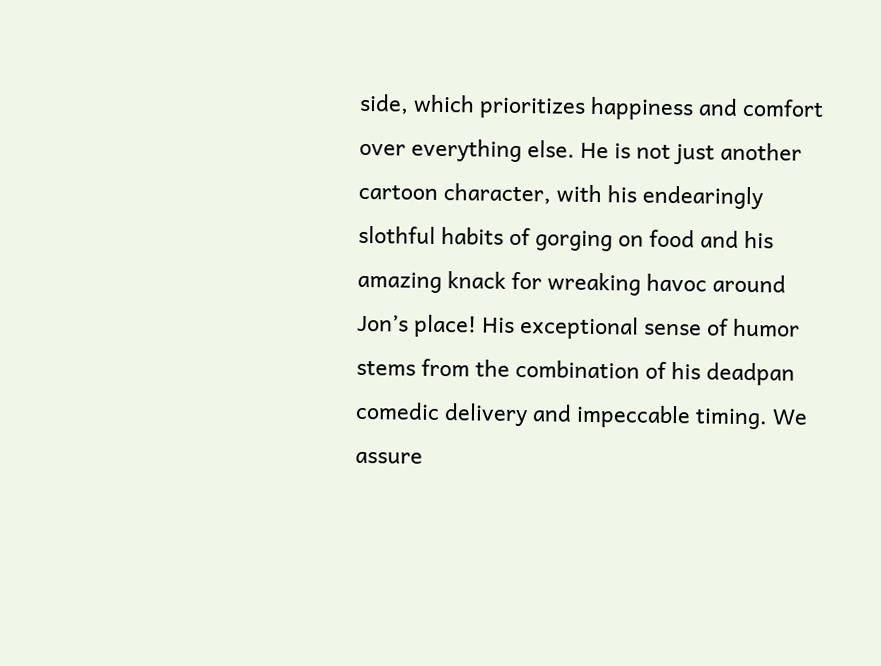side, which prioritizes happiness and comfort over everything else. He is not just another cartoon character, with his endearingly slothful habits of gorging on food and his amazing knack for wreaking havoc around Jon’s place! His exceptional sense of humor stems from the combination of his deadpan comedic delivery and impeccable timing. We assure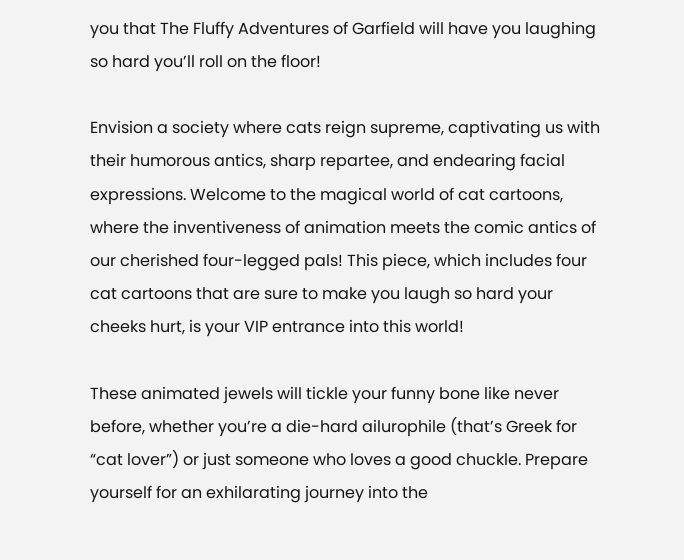you that The Fluffy Adventures of Garfield will have you laughing so hard you’ll roll on the floor!

Envision a society where cats reign supreme, captivating us with their humorous antics, sharp repartee, and endearing facial expressions. Welcome to the magical world of cat cartoons, where the inventiveness of animation meets the comic antics of our cherished four-legged pals! This piece, which includes four cat cartoons that are sure to make you laugh so hard your cheeks hurt, is your VIP entrance into this world!

These animated jewels will tickle your funny bone like never before, whether you’re a die-hard ailurophile (that’s Greek for “cat lover”) or just someone who loves a good chuckle. Prepare yourself for an exhilarating journey into the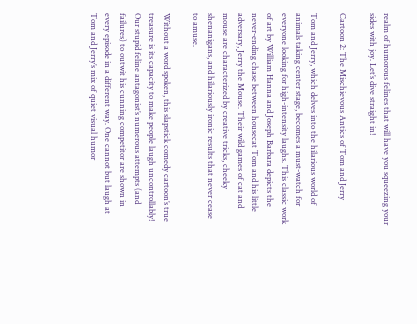realm of humorous felines that will have you squeezing your sides with joy. Let’s dive straight in!

Cartoon 2: The Mischievous Antics of Tom and Jerry

Tom and Jerry, which delves into the hilarious world of animals taking center stage, becomes a must-watch for everyone looking for high-intensity laughs. This classic work of art by William Hanna and Joseph Barbara depicts the never-ending chase between housecat Tom and his little adversary, Jerry the Mouse. Their wild games of cat and mouse are characterized by creative tricks, cheeky shenanigans, and hilariously ironic results that never cease to amuse.

Without a word spoken, this slapstick comedy cartoon’s true treasure is its capacity to make people laugh uncontrollably! Our stupid feline antagonist’s numerous attempts (and failures) to outwit his cunning competitor are shown in every episode in a different way. One cannot but laugh at Tom and Jerry’s mix of quiet visual humor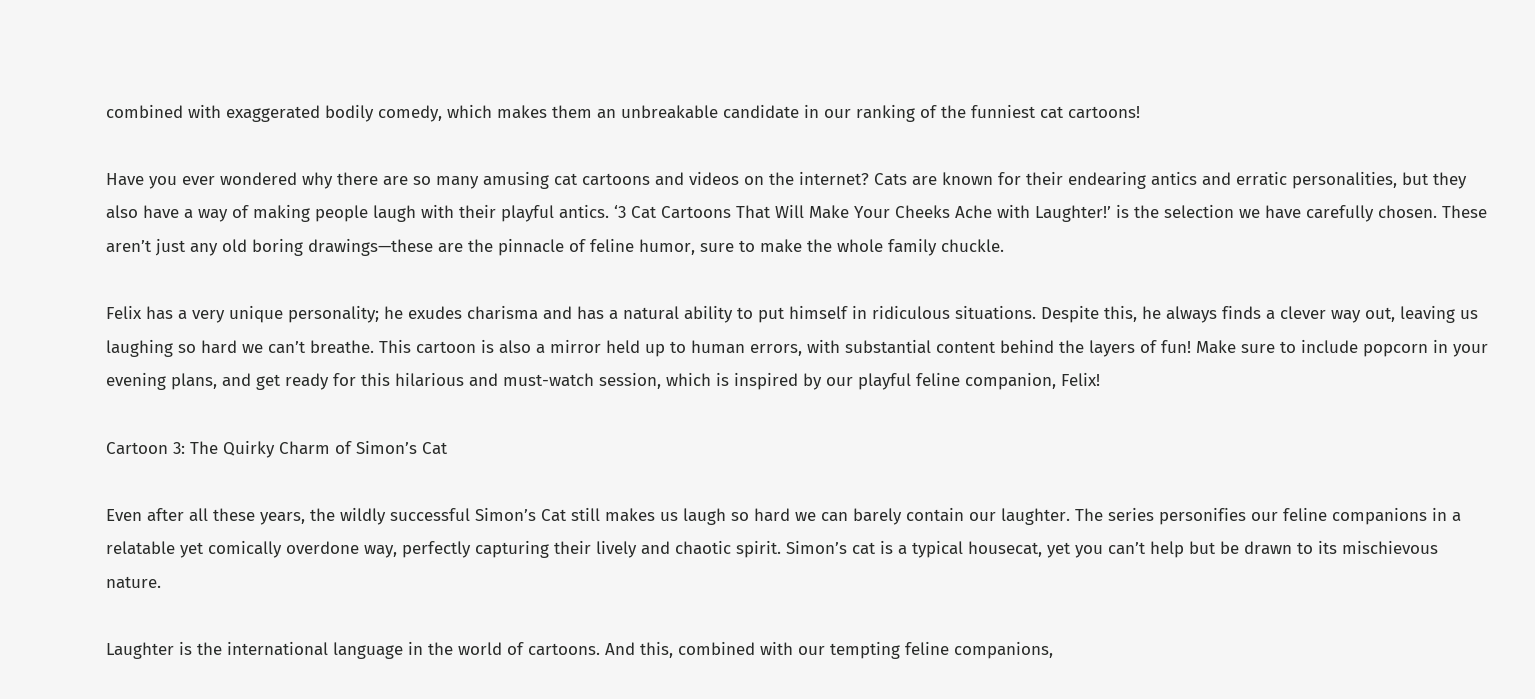combined with exaggerated bodily comedy, which makes them an unbreakable candidate in our ranking of the funniest cat cartoons!

Have you ever wondered why there are so many amusing cat cartoons and videos on the internet? Cats are known for their endearing antics and erratic personalities, but they also have a way of making people laugh with their playful antics. ‘3 Cat Cartoons That Will Make Your Cheeks Ache with Laughter!’ is the selection we have carefully chosen. These aren’t just any old boring drawings—these are the pinnacle of feline humor, sure to make the whole family chuckle.

Felix has a very unique personality; he exudes charisma and has a natural ability to put himself in ridiculous situations. Despite this, he always finds a clever way out, leaving us laughing so hard we can’t breathe. This cartoon is also a mirror held up to human errors, with substantial content behind the layers of fun! Make sure to include popcorn in your evening plans, and get ready for this hilarious and must-watch session, which is inspired by our playful feline companion, Felix!

Cartoon 3: The Quirky Charm of Simon’s Cat

Even after all these years, the wildly successful Simon’s Cat still makes us laugh so hard we can barely contain our laughter. The series personifies our feline companions in a relatable yet comically overdone way, perfectly capturing their lively and chaotic spirit. Simon’s cat is a typical housecat, yet you can’t help but be drawn to its mischievous nature.

Laughter is the international language in the world of cartoons. And this, combined with our tempting feline companions,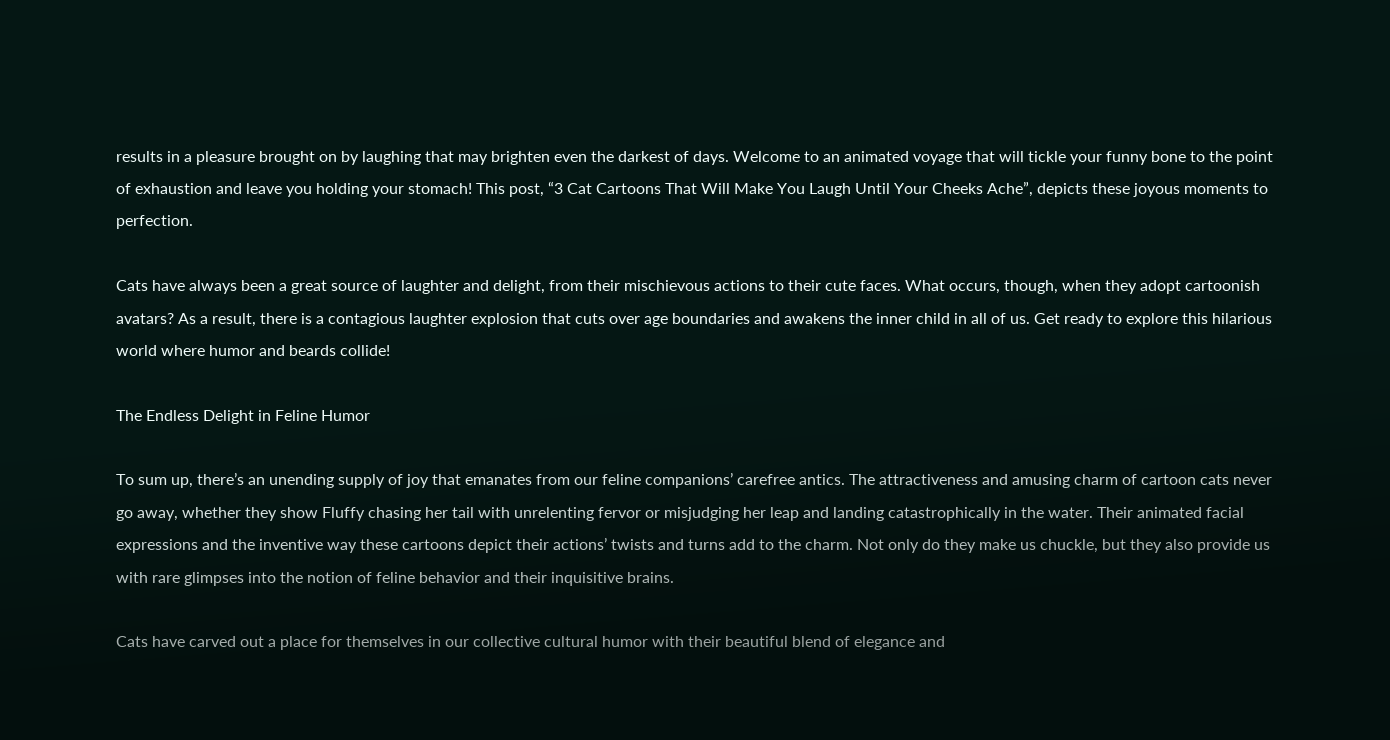results in a pleasure brought on by laughing that may brighten even the darkest of days. Welcome to an animated voyage that will tickle your funny bone to the point of exhaustion and leave you holding your stomach! This post, “3 Cat Cartoons That Will Make You Laugh Until Your Cheeks Ache”, depicts these joyous moments to perfection.

Cats have always been a great source of laughter and delight, from their mischievous actions to their cute faces. What occurs, though, when they adopt cartoonish avatars? As a result, there is a contagious laughter explosion that cuts over age boundaries and awakens the inner child in all of us. Get ready to explore this hilarious world where humor and beards collide!

The Endless Delight in Feline Humor

To sum up, there’s an unending supply of joy that emanates from our feline companions’ carefree antics. The attractiveness and amusing charm of cartoon cats never go away, whether they show Fluffy chasing her tail with unrelenting fervor or misjudging her leap and landing catastrophically in the water. Their animated facial expressions and the inventive way these cartoons depict their actions’ twists and turns add to the charm. Not only do they make us chuckle, but they also provide us with rare glimpses into the notion of feline behavior and their inquisitive brains.

Cats have carved out a place for themselves in our collective cultural humor with their beautiful blend of elegance and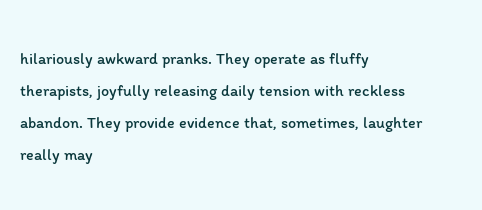hilariously awkward pranks. They operate as fluffy therapists, joyfully releasing daily tension with reckless abandon. They provide evidence that, sometimes, laughter really may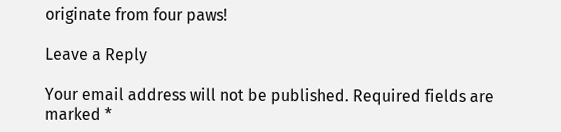originate from four paws!

Leave a Reply

Your email address will not be published. Required fields are marked *